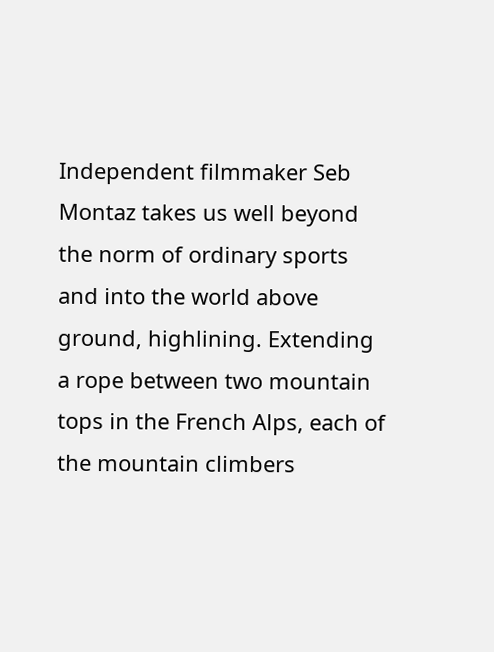Independent filmmaker Seb Montaz takes us well beyond the norm of ordinary sports and into the world above ground, highlining. Extending a rope between two mountain tops in the French Alps, each of the mountain climbers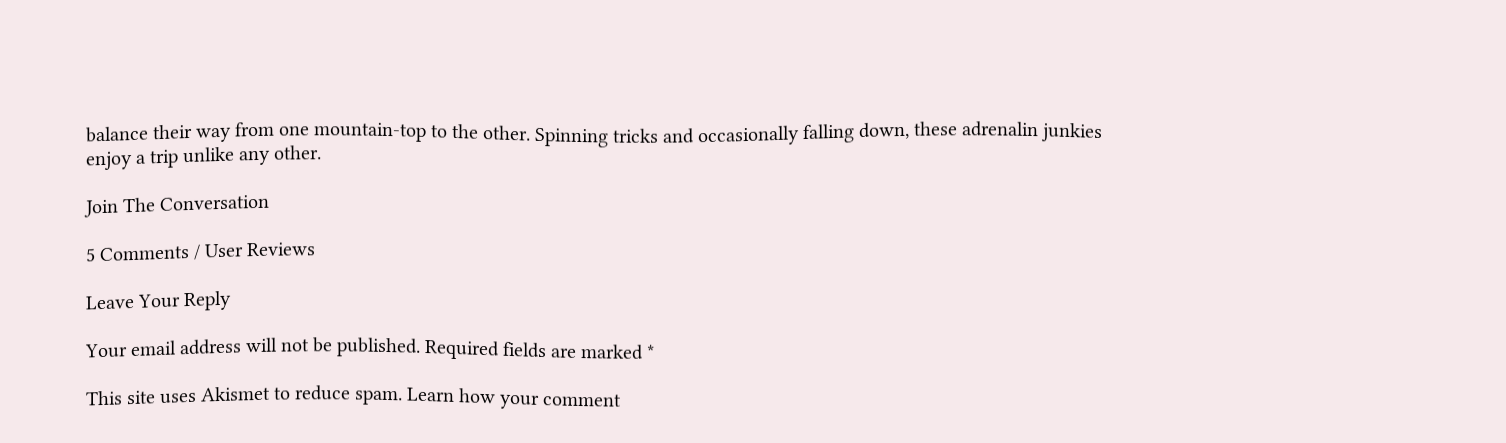balance their way from one mountain-top to the other. Spinning tricks and occasionally falling down, these adrenalin junkies enjoy a trip unlike any other.

Join The Conversation

5 Comments / User Reviews

Leave Your Reply

Your email address will not be published. Required fields are marked *

This site uses Akismet to reduce spam. Learn how your comment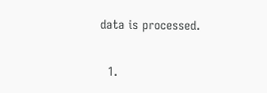data is processed.

  1.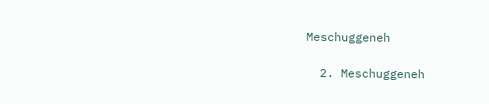Meschuggeneh

  2. Meschuggeneh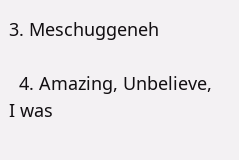3. Meschuggeneh

  4. Amazing, Unbelieve, I was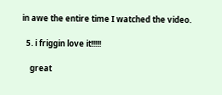in awe the entire time I watched the video.

  5. i friggin love it!!!!!

    great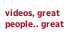videos, great people.. great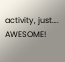activity, just…. AWESOME!